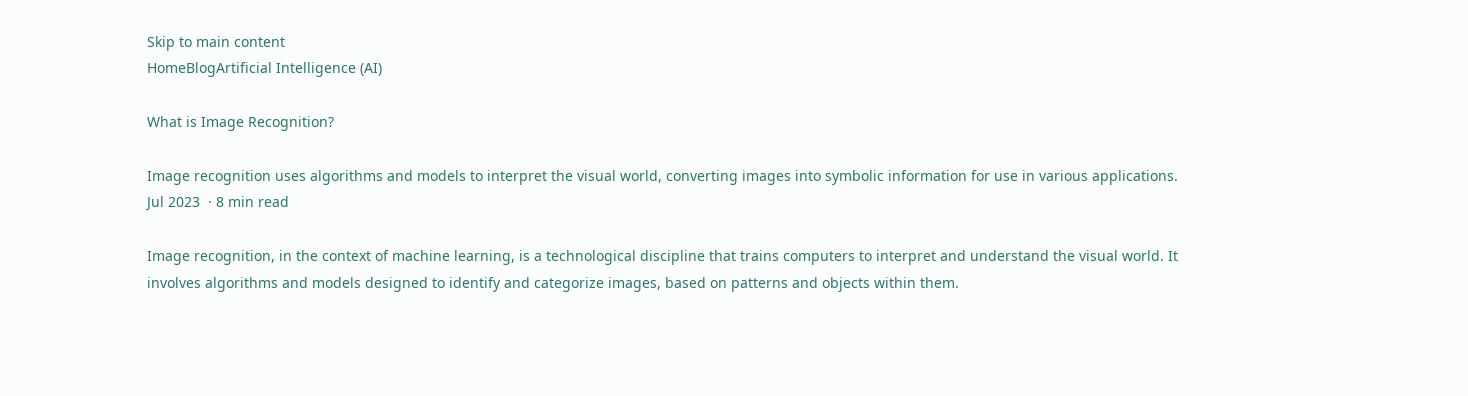Skip to main content
HomeBlogArtificial Intelligence (AI)

What is Image Recognition?

Image recognition uses algorithms and models to interpret the visual world, converting images into symbolic information for use in various applications.
Jul 2023  · 8 min read

Image recognition, in the context of machine learning, is a technological discipline that trains computers to interpret and understand the visual world. It involves algorithms and models designed to identify and categorize images, based on patterns and objects within them.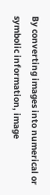By converting images into numerical or symbolic information, image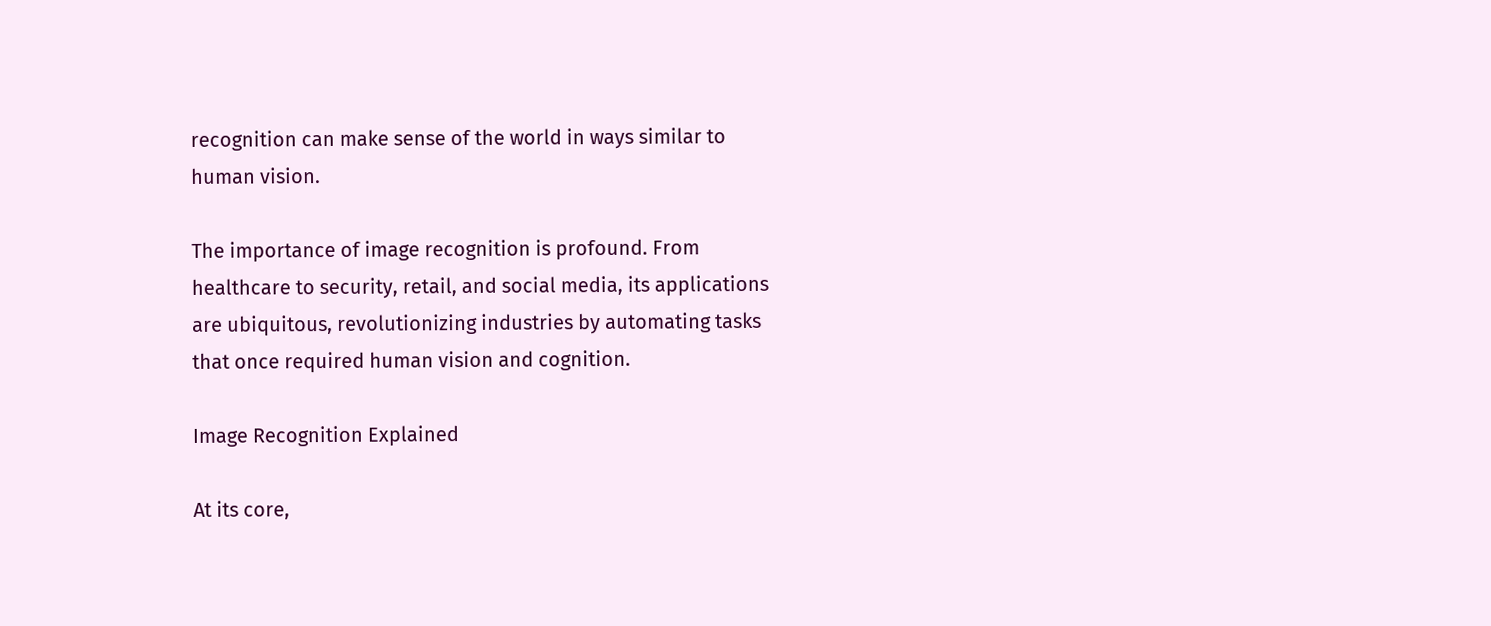recognition can make sense of the world in ways similar to human vision.

The importance of image recognition is profound. From healthcare to security, retail, and social media, its applications are ubiquitous, revolutionizing industries by automating tasks that once required human vision and cognition.

Image Recognition Explained

At its core,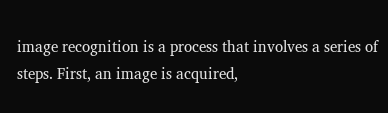image recognition is a process that involves a series of steps. First, an image is acquired,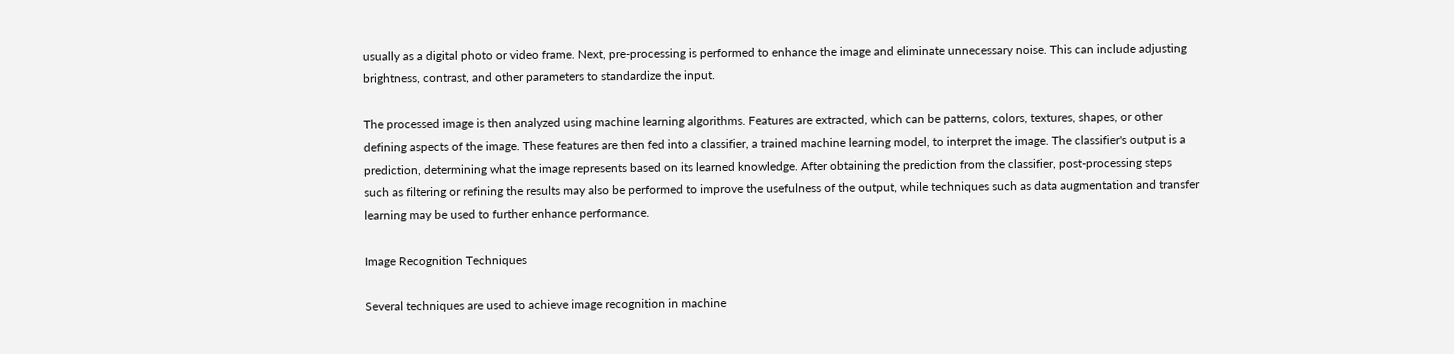usually as a digital photo or video frame. Next, pre-processing is performed to enhance the image and eliminate unnecessary noise. This can include adjusting brightness, contrast, and other parameters to standardize the input.

The processed image is then analyzed using machine learning algorithms. Features are extracted, which can be patterns, colors, textures, shapes, or other defining aspects of the image. These features are then fed into a classifier, a trained machine learning model, to interpret the image. The classifier's output is a prediction, determining what the image represents based on its learned knowledge. After obtaining the prediction from the classifier, post-processing steps such as filtering or refining the results may also be performed to improve the usefulness of the output, while techniques such as data augmentation and transfer learning may be used to further enhance performance.

Image Recognition Techniques

Several techniques are used to achieve image recognition in machine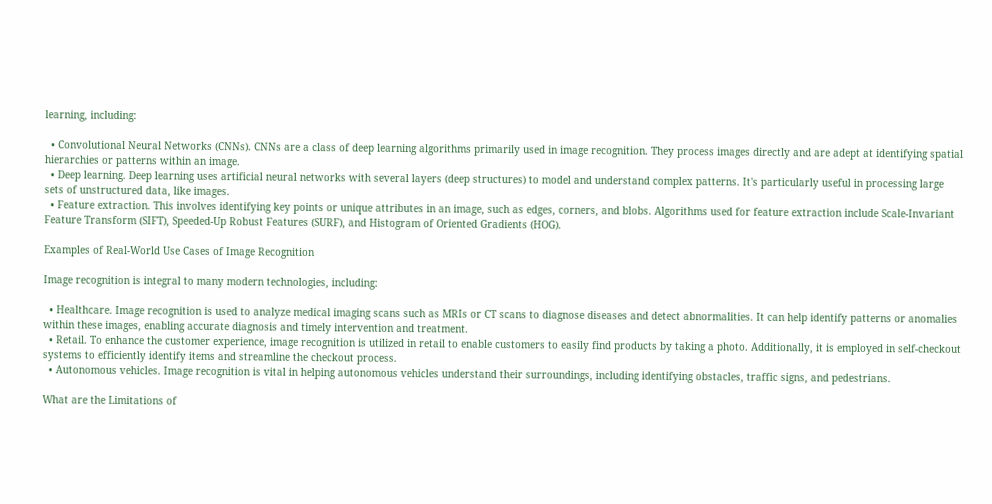learning, including:

  • Convolutional Neural Networks (CNNs). CNNs are a class of deep learning algorithms primarily used in image recognition. They process images directly and are adept at identifying spatial hierarchies or patterns within an image.
  • Deep learning. Deep learning uses artificial neural networks with several layers (deep structures) to model and understand complex patterns. It's particularly useful in processing large sets of unstructured data, like images.
  • Feature extraction. This involves identifying key points or unique attributes in an image, such as edges, corners, and blobs. Algorithms used for feature extraction include Scale-Invariant Feature Transform (SIFT), Speeded-Up Robust Features (SURF), and Histogram of Oriented Gradients (HOG).

Examples of Real-World Use Cases of Image Recognition

Image recognition is integral to many modern technologies, including:

  • Healthcare. Image recognition is used to analyze medical imaging scans such as MRIs or CT scans to diagnose diseases and detect abnormalities. It can help identify patterns or anomalies within these images, enabling accurate diagnosis and timely intervention and treatment.
  • Retail. To enhance the customer experience, image recognition is utilized in retail to enable customers to easily find products by taking a photo. Additionally, it is employed in self-checkout systems to efficiently identify items and streamline the checkout process.
  • Autonomous vehicles. Image recognition is vital in helping autonomous vehicles understand their surroundings, including identifying obstacles, traffic signs, and pedestrians.

What are the Limitations of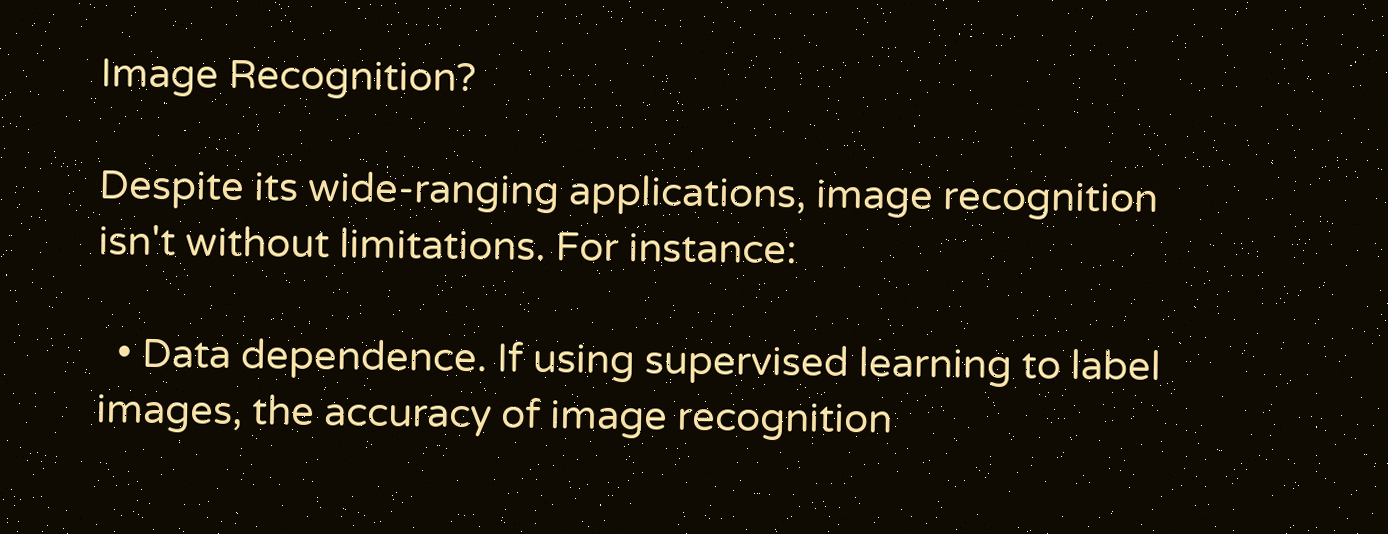Image Recognition?

Despite its wide-ranging applications, image recognition isn't without limitations. For instance:

  • Data dependence. If using supervised learning to label images, the accuracy of image recognition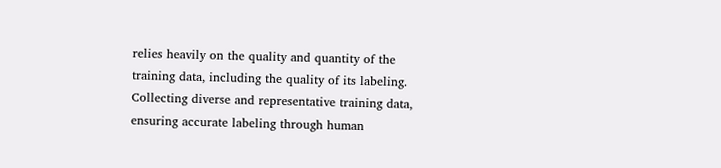relies heavily on the quality and quantity of the training data, including the quality of its labeling. Collecting diverse and representative training data, ensuring accurate labeling through human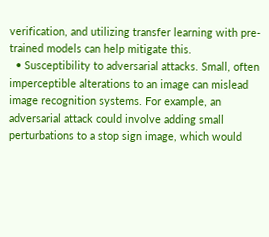verification, and utilizing transfer learning with pre-trained models can help mitigate this.
  • Susceptibility to adversarial attacks. Small, often imperceptible alterations to an image can mislead image recognition systems. For example, an adversarial attack could involve adding small perturbations to a stop sign image, which would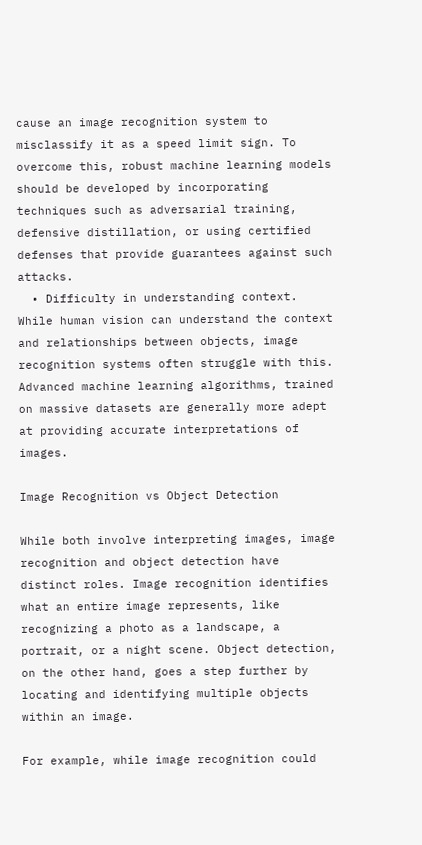cause an image recognition system to misclassify it as a speed limit sign. To overcome this, robust machine learning models should be developed by incorporating techniques such as adversarial training, defensive distillation, or using certified defenses that provide guarantees against such attacks.
  • Difficulty in understanding context. While human vision can understand the context and relationships between objects, image recognition systems often struggle with this. Advanced machine learning algorithms, trained on massive datasets are generally more adept at providing accurate interpretations of images.

Image Recognition vs Object Detection

While both involve interpreting images, image recognition and object detection have distinct roles. Image recognition identifies what an entire image represents, like recognizing a photo as a landscape, a portrait, or a night scene. Object detection, on the other hand, goes a step further by locating and identifying multiple objects within an image.

For example, while image recognition could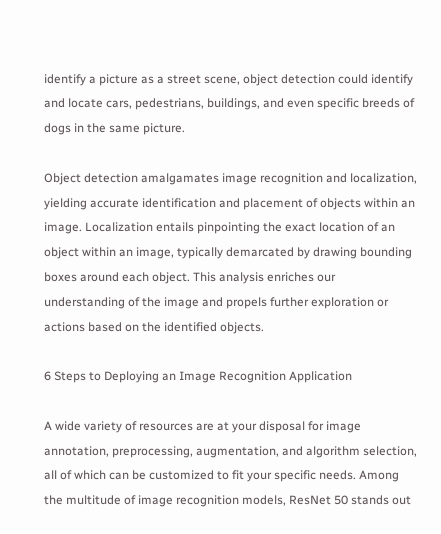identify a picture as a street scene, object detection could identify and locate cars, pedestrians, buildings, and even specific breeds of dogs in the same picture.

Object detection amalgamates image recognition and localization, yielding accurate identification and placement of objects within an image. Localization entails pinpointing the exact location of an object within an image, typically demarcated by drawing bounding boxes around each object. This analysis enriches our understanding of the image and propels further exploration or actions based on the identified objects.

6 Steps to Deploying an Image Recognition Application

A wide variety of resources are at your disposal for image annotation, preprocessing, augmentation, and algorithm selection, all of which can be customized to fit your specific needs. Among the multitude of image recognition models, ResNet 50 stands out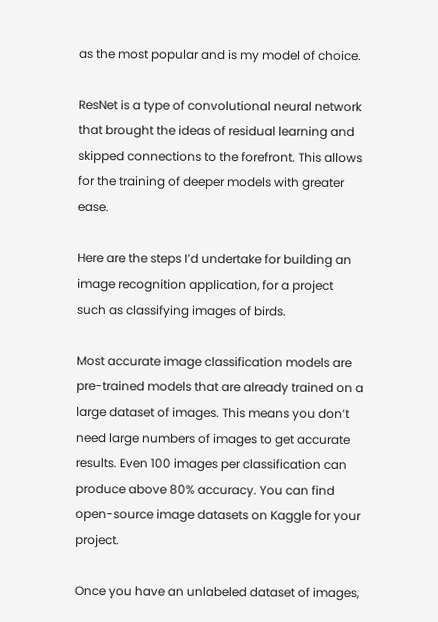as the most popular and is my model of choice.

ResNet is a type of convolutional neural network that brought the ideas of residual learning and skipped connections to the forefront. This allows for the training of deeper models with greater ease.

Here are the steps I’d undertake for building an image recognition application, for a project such as classifying images of birds.

Most accurate image classification models are pre-trained models that are already trained on a large dataset of images. This means you don’t need large numbers of images to get accurate results. Even 100 images per classification can produce above 80% accuracy. You can find open-source image datasets on Kaggle for your project.

Once you have an unlabeled dataset of images,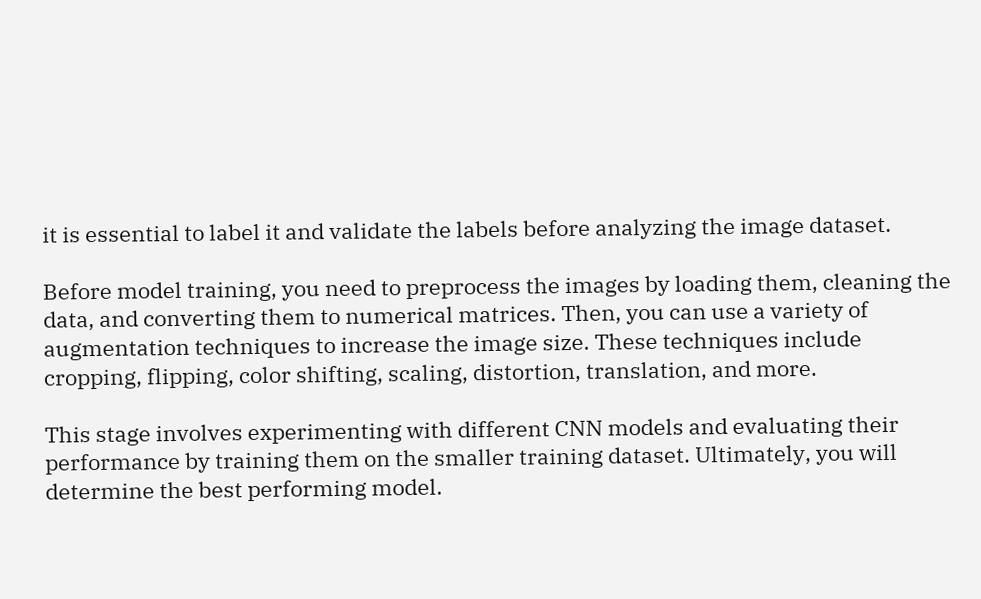it is essential to label it and validate the labels before analyzing the image dataset.

Before model training, you need to preprocess the images by loading them, cleaning the data, and converting them to numerical matrices. Then, you can use a variety of augmentation techniques to increase the image size. These techniques include cropping, flipping, color shifting, scaling, distortion, translation, and more.

This stage involves experimenting with different CNN models and evaluating their performance by training them on the smaller training dataset. Ultimately, you will determine the best performing model.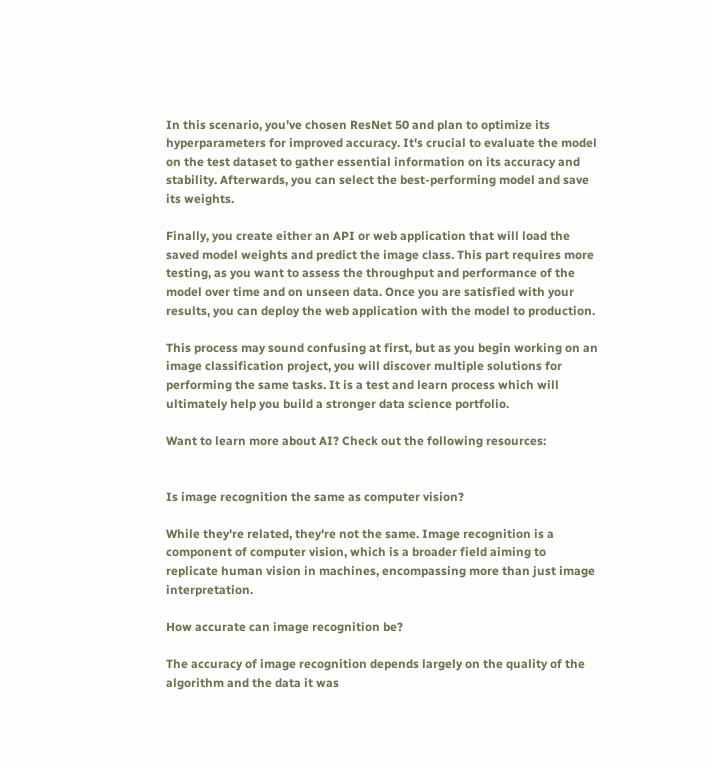In this scenario, you’ve chosen ResNet 50 and plan to optimize its hyperparameters for improved accuracy. It's crucial to evaluate the model on the test dataset to gather essential information on its accuracy and stability. Afterwards, you can select the best-performing model and save its weights.

Finally, you create either an API or web application that will load the saved model weights and predict the image class. This part requires more testing, as you want to assess the throughput and performance of the model over time and on unseen data. Once you are satisfied with your results, you can deploy the web application with the model to production.

This process may sound confusing at first, but as you begin working on an image classification project, you will discover multiple solutions for performing the same tasks. It is a test and learn process which will ultimately help you build a stronger data science portfolio.

Want to learn more about AI? Check out the following resources:


Is image recognition the same as computer vision?

While they're related, they're not the same. Image recognition is a component of computer vision, which is a broader field aiming to replicate human vision in machines, encompassing more than just image interpretation.

How accurate can image recognition be?

The accuracy of image recognition depends largely on the quality of the algorithm and the data it was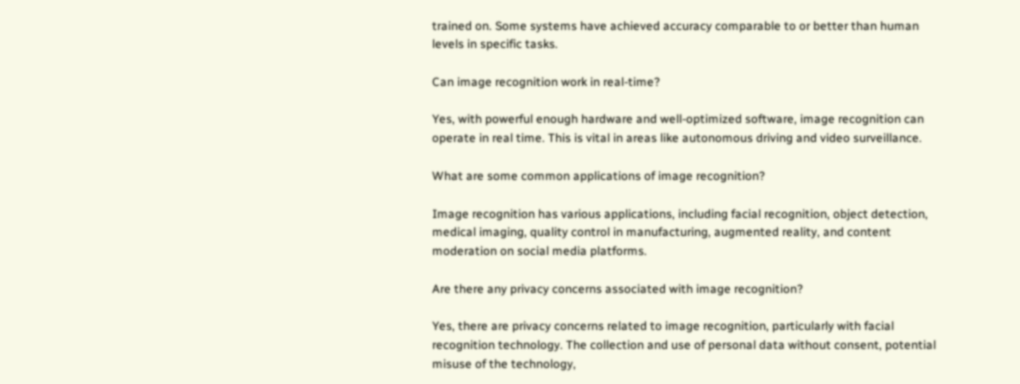trained on. Some systems have achieved accuracy comparable to or better than human levels in specific tasks.

Can image recognition work in real-time?

Yes, with powerful enough hardware and well-optimized software, image recognition can operate in real time. This is vital in areas like autonomous driving and video surveillance.

What are some common applications of image recognition?

Image recognition has various applications, including facial recognition, object detection, medical imaging, quality control in manufacturing, augmented reality, and content moderation on social media platforms.

Are there any privacy concerns associated with image recognition?

Yes, there are privacy concerns related to image recognition, particularly with facial recognition technology. The collection and use of personal data without consent, potential misuse of the technology,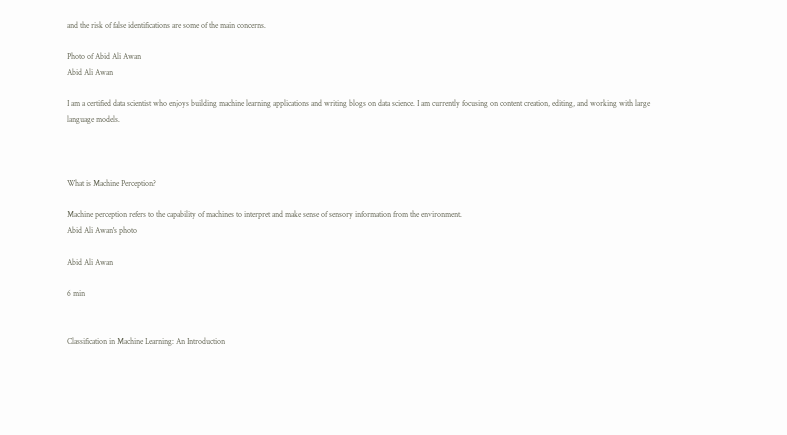and the risk of false identifications are some of the main concerns.

Photo of Abid Ali Awan
Abid Ali Awan

I am a certified data scientist who enjoys building machine learning applications and writing blogs on data science. I am currently focusing on content creation, editing, and working with large language models.



What is Machine Perception?

Machine perception refers to the capability of machines to interpret and make sense of sensory information from the environment.
Abid Ali Awan's photo

Abid Ali Awan

6 min


Classification in Machine Learning: An Introduction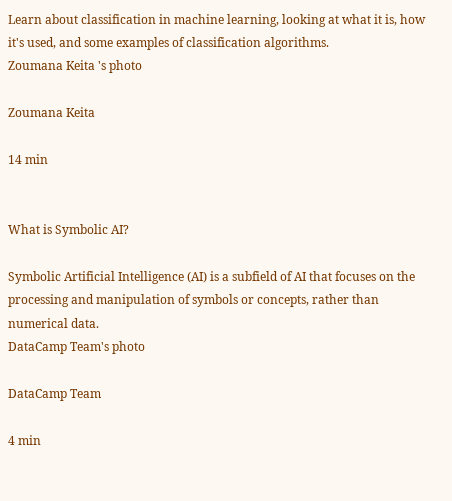Learn about classification in machine learning, looking at what it is, how it's used, and some examples of classification algorithms.
Zoumana Keita 's photo

Zoumana Keita

14 min


What is Symbolic AI?

Symbolic Artificial Intelligence (AI) is a subfield of AI that focuses on the processing and manipulation of symbols or concepts, rather than numerical data.
DataCamp Team's photo

DataCamp Team

4 min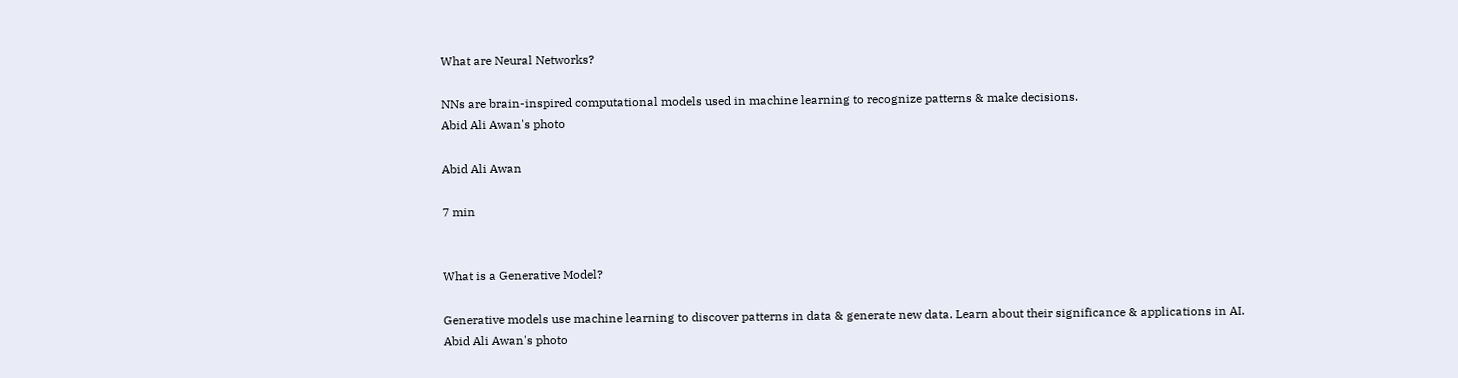What are Neural Networks?

NNs are brain-inspired computational models used in machine learning to recognize patterns & make decisions.
Abid Ali Awan's photo

Abid Ali Awan

7 min


What is a Generative Model?

Generative models use machine learning to discover patterns in data & generate new data. Learn about their significance & applications in AI.
Abid Ali Awan's photo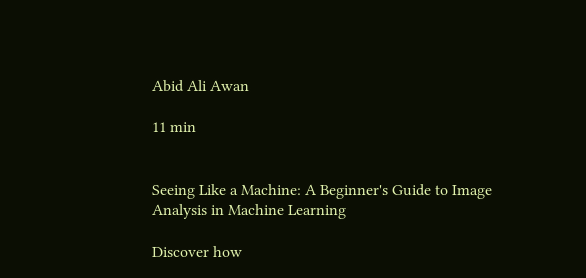Abid Ali Awan

11 min


Seeing Like a Machine: A Beginner's Guide to Image Analysis in Machine Learning

Discover how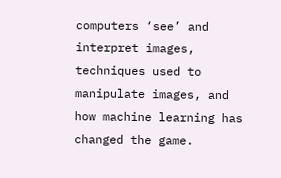computers ‘see’ and interpret images, techniques used to manipulate images, and how machine learning has changed the game.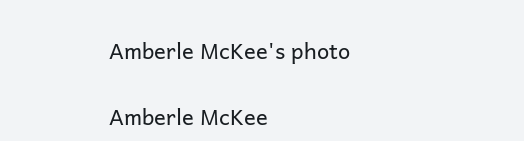Amberle McKee's photo

Amberle McKee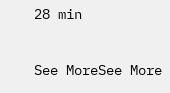28 min

See MoreSee More